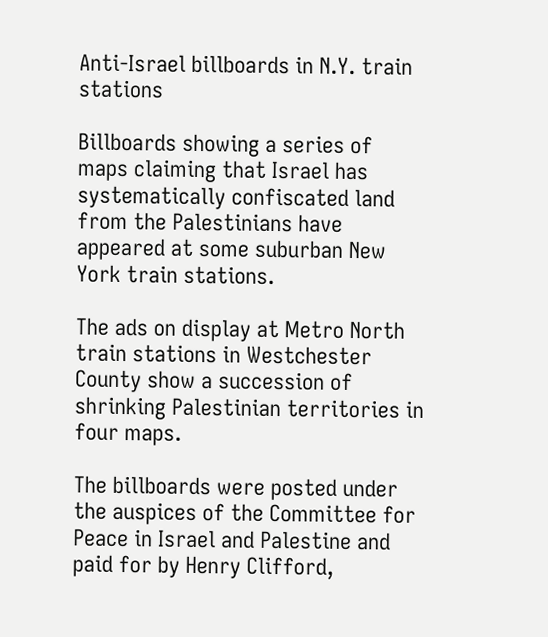Anti-Israel billboards in N.Y. train stations

Billboards showing a series of maps claiming that Israel has systematically confiscated land from the Palestinians have appeared at some suburban New York train stations.

The ads on display at Metro North train stations in Westchester County show a succession of shrinking Palestinian territories in four maps.

The billboards were posted under the auspices of the Committee for Peace in Israel and Palestine and paid for by Henry Clifford,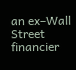an ex–Wall Street financier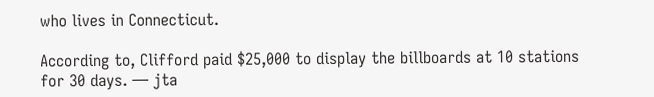who lives in Connecticut.

According to, Clifford paid $25,000 to display the billboards at 10 stations for 30 days. — jta